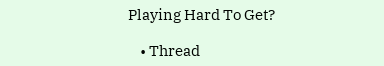Playing Hard To Get?

    • Thread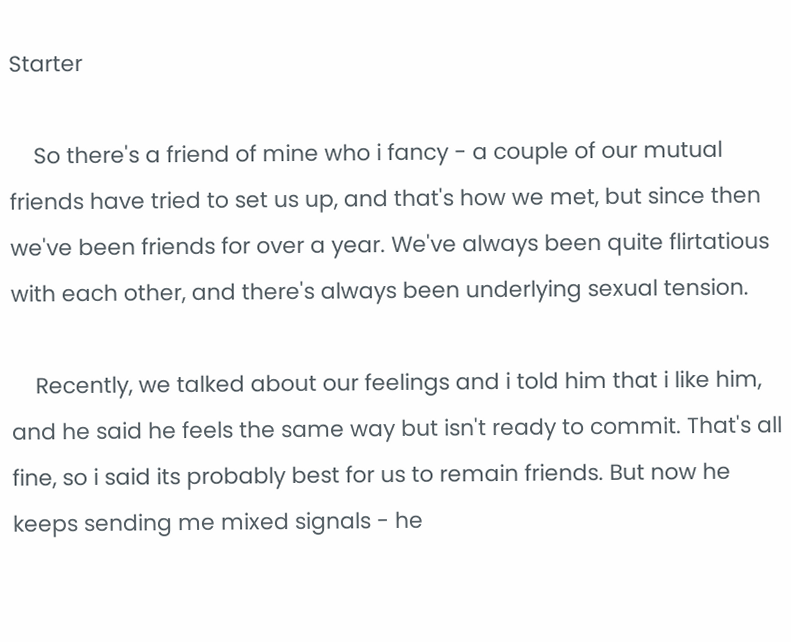Starter

    So there's a friend of mine who i fancy - a couple of our mutual friends have tried to set us up, and that's how we met, but since then we've been friends for over a year. We've always been quite flirtatious with each other, and there's always been underlying sexual tension.

    Recently, we talked about our feelings and i told him that i like him, and he said he feels the same way but isn't ready to commit. That's all fine, so i said its probably best for us to remain friends. But now he keeps sending me mixed signals - he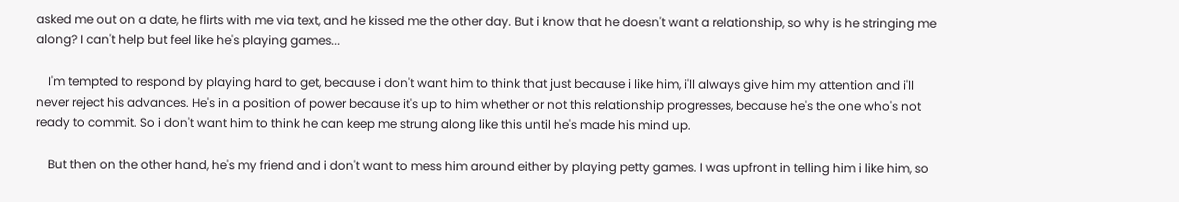asked me out on a date, he flirts with me via text, and he kissed me the other day. But i know that he doesn't want a relationship, so why is he stringing me along? I can't help but feel like he's playing games...

    I'm tempted to respond by playing hard to get, because i don't want him to think that just because i like him, i'll always give him my attention and i'll never reject his advances. He's in a position of power because it's up to him whether or not this relationship progresses, because he's the one who's not ready to commit. So i don't want him to think he can keep me strung along like this until he's made his mind up.

    But then on the other hand, he's my friend and i don't want to mess him around either by playing petty games. I was upfront in telling him i like him, so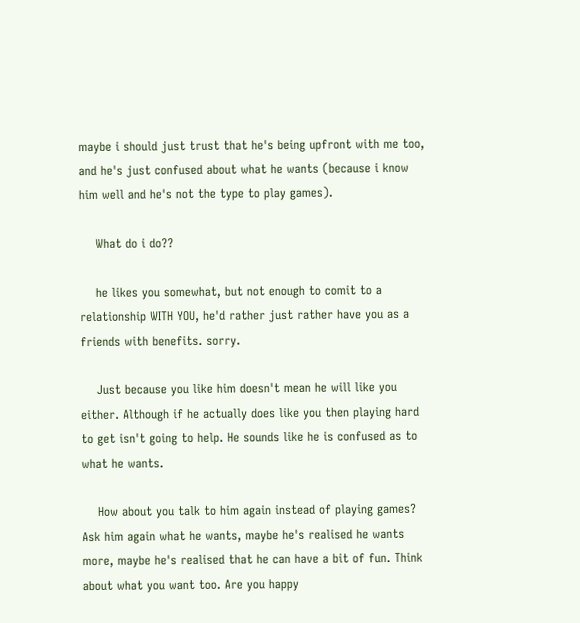maybe i should just trust that he's being upfront with me too, and he's just confused about what he wants (because i know him well and he's not the type to play games).

    What do i do??

    he likes you somewhat, but not enough to comit to a relationship WITH YOU, he'd rather just rather have you as a friends with benefits. sorry.

    Just because you like him doesn't mean he will like you either. Although if he actually does like you then playing hard to get isn't going to help. He sounds like he is confused as to what he wants.

    How about you talk to him again instead of playing games? Ask him again what he wants, maybe he's realised he wants more, maybe he's realised that he can have a bit of fun. Think about what you want too. Are you happy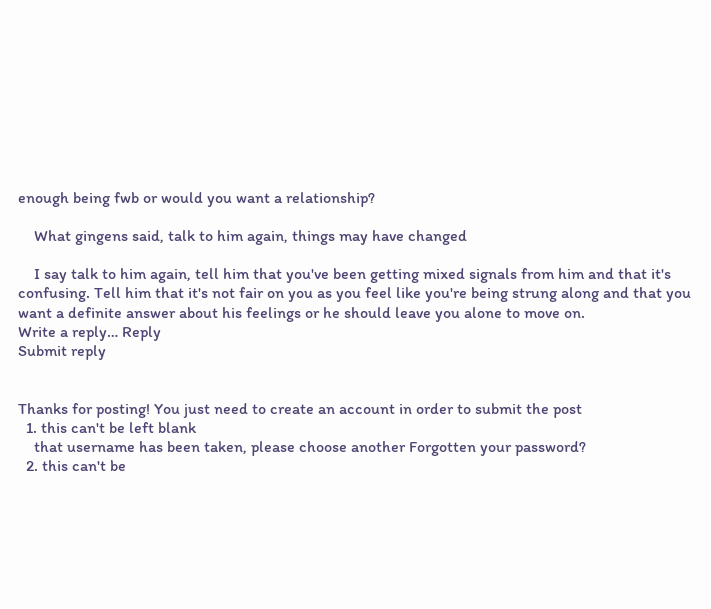enough being fwb or would you want a relationship?

    What gingens said, talk to him again, things may have changed

    I say talk to him again, tell him that you've been getting mixed signals from him and that it's confusing. Tell him that it's not fair on you as you feel like you're being strung along and that you want a definite answer about his feelings or he should leave you alone to move on.
Write a reply… Reply
Submit reply


Thanks for posting! You just need to create an account in order to submit the post
  1. this can't be left blank
    that username has been taken, please choose another Forgotten your password?
  2. this can't be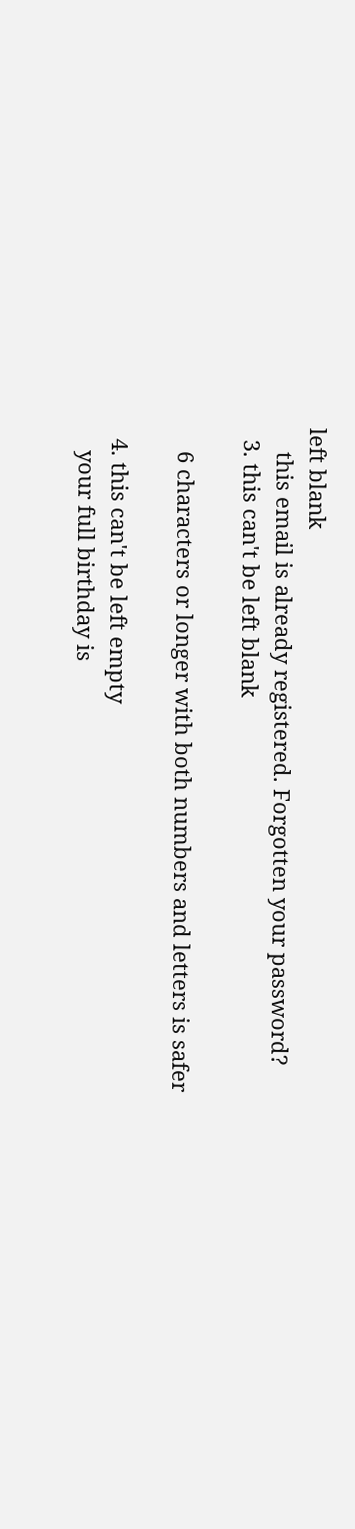left blank
    this email is already registered. Forgotten your password?
  3. this can't be left blank

    6 characters or longer with both numbers and letters is safer

  4. this can't be left empty
    your full birthday is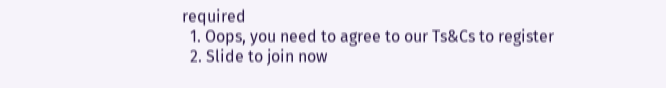required
  1. Oops, you need to agree to our Ts&Cs to register
  2. Slide to join now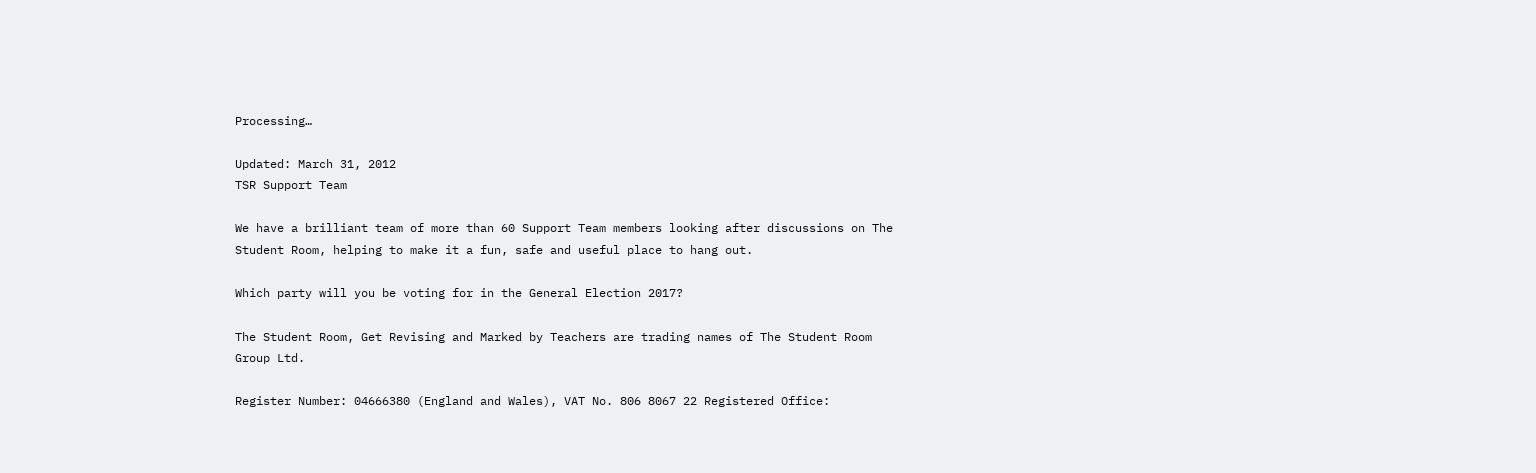Processing…

Updated: March 31, 2012
TSR Support Team

We have a brilliant team of more than 60 Support Team members looking after discussions on The Student Room, helping to make it a fun, safe and useful place to hang out.

Which party will you be voting for in the General Election 2017?

The Student Room, Get Revising and Marked by Teachers are trading names of The Student Room Group Ltd.

Register Number: 04666380 (England and Wales), VAT No. 806 8067 22 Registered Office: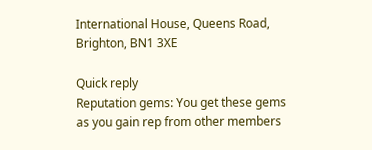International House, Queens Road, Brighton, BN1 3XE

Quick reply
Reputation gems: You get these gems as you gain rep from other members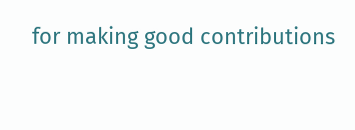for making good contributions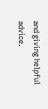and giving helpful advice.